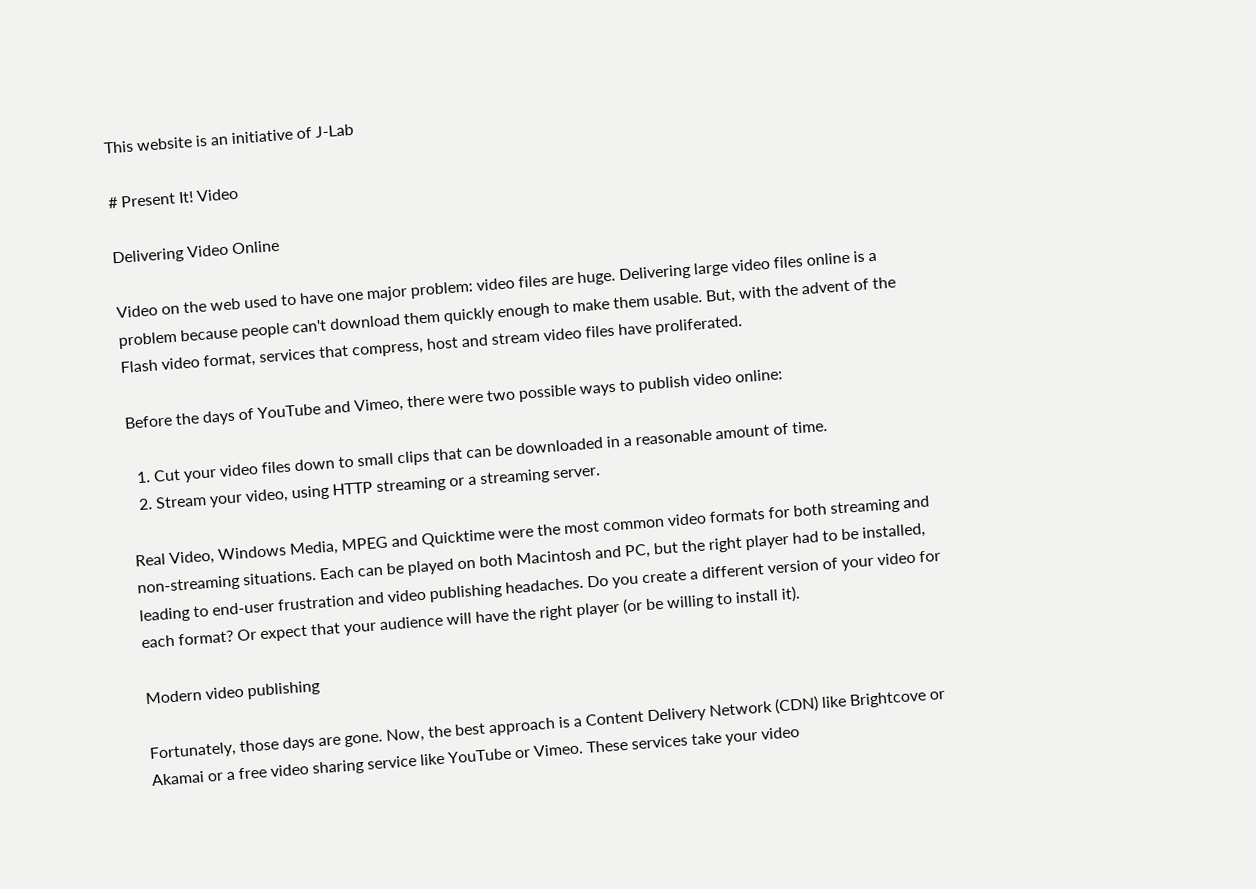This website is an initiative of J-Lab

# Present It! Video

Delivering Video Online

Video on the web used to have one major problem: video files are huge. Delivering large video files online is a problem because people can't download them quickly enough to make them usable. But, with the advent of the Flash video format, services that compress, host and stream video files have proliferated.

Before the days of YouTube and Vimeo, there were two possible ways to publish video online:

  1. Cut your video files down to small clips that can be downloaded in a reasonable amount of time.
  2. Stream your video, using HTTP streaming or a streaming server.

Real Video, Windows Media, MPEG and Quicktime were the most common video formats for both streaming and non-streaming situations. Each can be played on both Macintosh and PC, but the right player had to be installed, leading to end-user frustration and video publishing headaches. Do you create a different version of your video for each format? Or expect that your audience will have the right player (or be willing to install it).

Modern video publishing

Fortunately, those days are gone. Now, the best approach is a Content Delivery Network (CDN) like Brightcove or Akamai or a free video sharing service like YouTube or Vimeo. These services take your video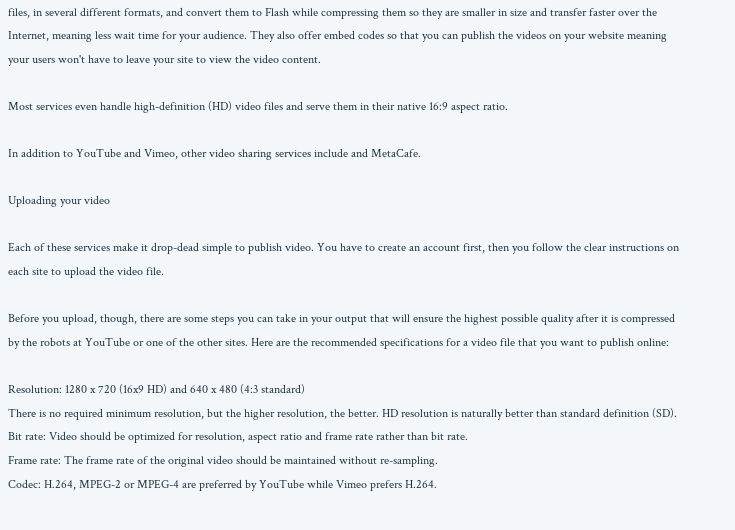files, in several different formats, and convert them to Flash while compressing them so they are smaller in size and transfer faster over the Internet, meaning less wait time for your audience. They also offer embed codes so that you can publish the videos on your website meaning your users won't have to leave your site to view the video content.

Most services even handle high-definition (HD) video files and serve them in their native 16:9 aspect ratio.

In addition to YouTube and Vimeo, other video sharing services include and MetaCafe.

Uploading your video

Each of these services make it drop-dead simple to publish video. You have to create an account first, then you follow the clear instructions on each site to upload the video file.

Before you upload, though, there are some steps you can take in your output that will ensure the highest possible quality after it is compressed by the robots at YouTube or one of the other sites. Here are the recommended specifications for a video file that you want to publish online:

Resolution: 1280 x 720 (16x9 HD) and 640 x 480 (4:3 standard)
There is no required minimum resolution, but the higher resolution, the better. HD resolution is naturally better than standard definition (SD).
Bit rate: Video should be optimized for resolution, aspect ratio and frame rate rather than bit rate.
Frame rate: The frame rate of the original video should be maintained without re-sampling.
Codec: H.264, MPEG-2 or MPEG-4 are preferred by YouTube while Vimeo prefers H.264.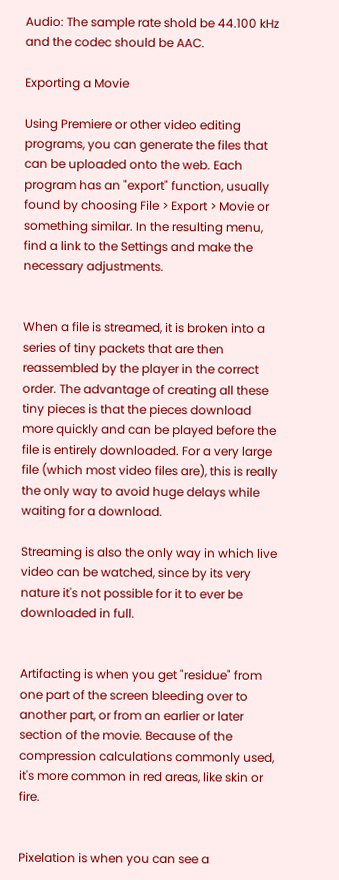Audio: The sample rate shold be 44.100 kHz and the codec should be AAC.

Exporting a Movie

Using Premiere or other video editing programs, you can generate the files that can be uploaded onto the web. Each program has an "export" function, usually found by choosing File > Export > Movie or something similar. In the resulting menu, find a link to the Settings and make the necessary adjustments.


When a file is streamed, it is broken into a series of tiny packets that are then reassembled by the player in the correct order. The advantage of creating all these tiny pieces is that the pieces download more quickly and can be played before the file is entirely downloaded. For a very large file (which most video files are), this is really the only way to avoid huge delays while waiting for a download.

Streaming is also the only way in which live video can be watched, since by its very nature it's not possible for it to ever be downloaded in full.


Artifacting is when you get "residue" from one part of the screen bleeding over to another part, or from an earlier or later section of the movie. Because of the compression calculations commonly used, it's more common in red areas, like skin or fire.


Pixelation is when you can see a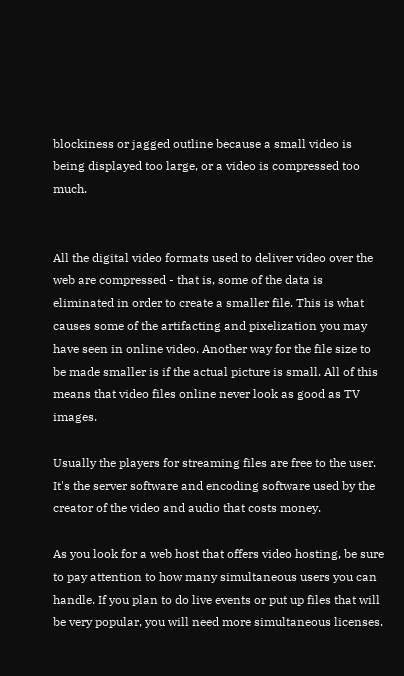blockiness or jagged outline because a small video is being displayed too large, or a video is compressed too much.


All the digital video formats used to deliver video over the web are compressed - that is, some of the data is eliminated in order to create a smaller file. This is what causes some of the artifacting and pixelization you may have seen in online video. Another way for the file size to be made smaller is if the actual picture is small. All of this means that video files online never look as good as TV images.

Usually the players for streaming files are free to the user. It's the server software and encoding software used by the creator of the video and audio that costs money.

As you look for a web host that offers video hosting, be sure to pay attention to how many simultaneous users you can handle. If you plan to do live events or put up files that will be very popular, you will need more simultaneous licenses.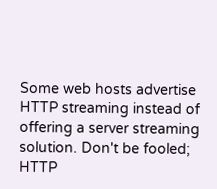Some web hosts advertise HTTP streaming instead of offering a server streaming solution. Don't be fooled; HTTP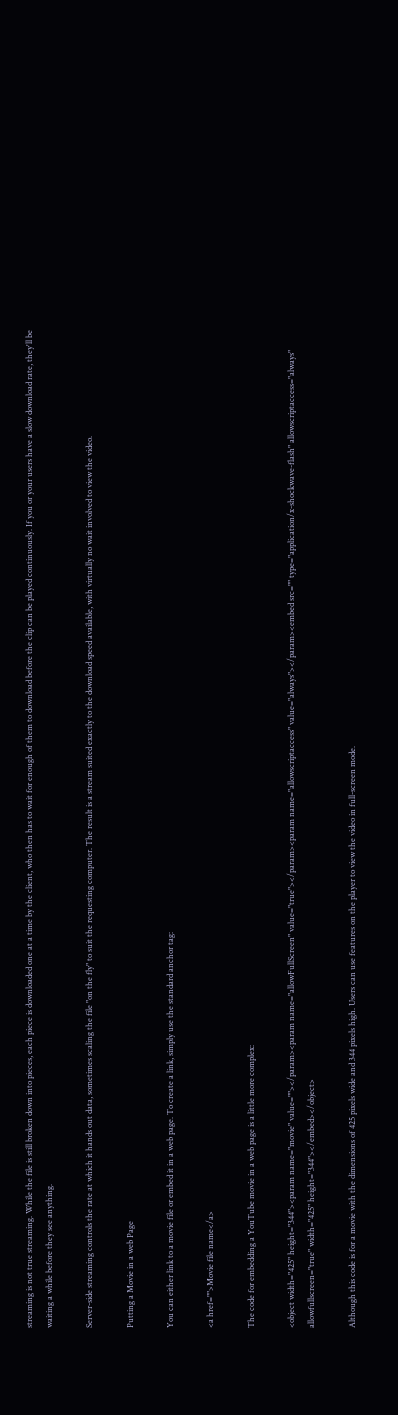streaming is not true streaming. While the file is still broken down into pieces, each piece is downloaded one at a time by the client, who then has to wait for enough of them to download before the clip can be played continuously. If you or your users have a slow download rate, they'll be waiting a while before they see anything.

Server-side streaming controls the rate at which it hands out data, sometimes scaling the file "on the fly" to suit the requesting computer. The result is a stream suited exactly to the download speed available, with virtually no wait involved to view the video.

Putting a Movie in a web Page

You can either link to a movie file or embed it in a web page. To create a link, simply use the standard anchor tag:

<a href="">Movie file name</a>

The code for embedding a YouTube movie in a web page is a little more complex:

<object width="425" height="344"><param name="movie" value=""></param><param name="allowFullScreen" value="true"></param><param name="allowscriptaccess" value="always"></param><embed src="" type="application/x-shockwave-flash" allowscriptaccess="always" allowfullscreen="true" width="425" height="344"></embed></object>

Although this code is for a movie with the dimensions of 425 pixels wide and 344 pixels high. Users can use features on the player to view the video in full-screen mode.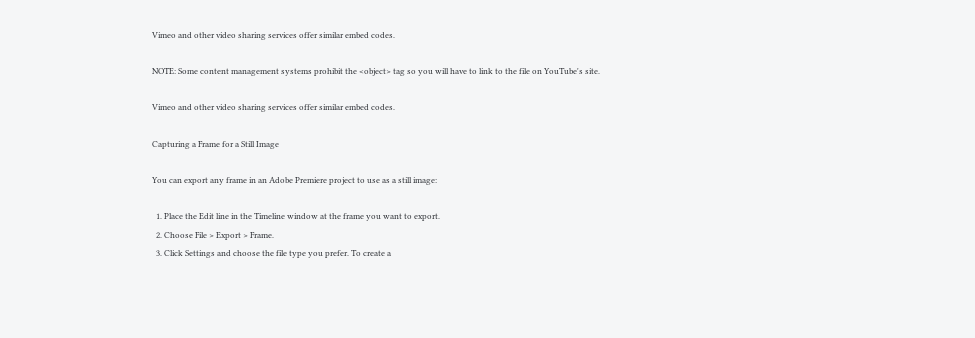Vimeo and other video sharing services offer similar embed codes.

NOTE: Some content management systems prohibit the <object> tag so you will have to link to the file on YouTube's site.

Vimeo and other video sharing services offer similar embed codes.

Capturing a Frame for a Still Image

You can export any frame in an Adobe Premiere project to use as a still image:

  1. Place the Edit line in the Timeline window at the frame you want to export.
  2. Choose File > Export > Frame.
  3. Click Settings and choose the file type you prefer. To create a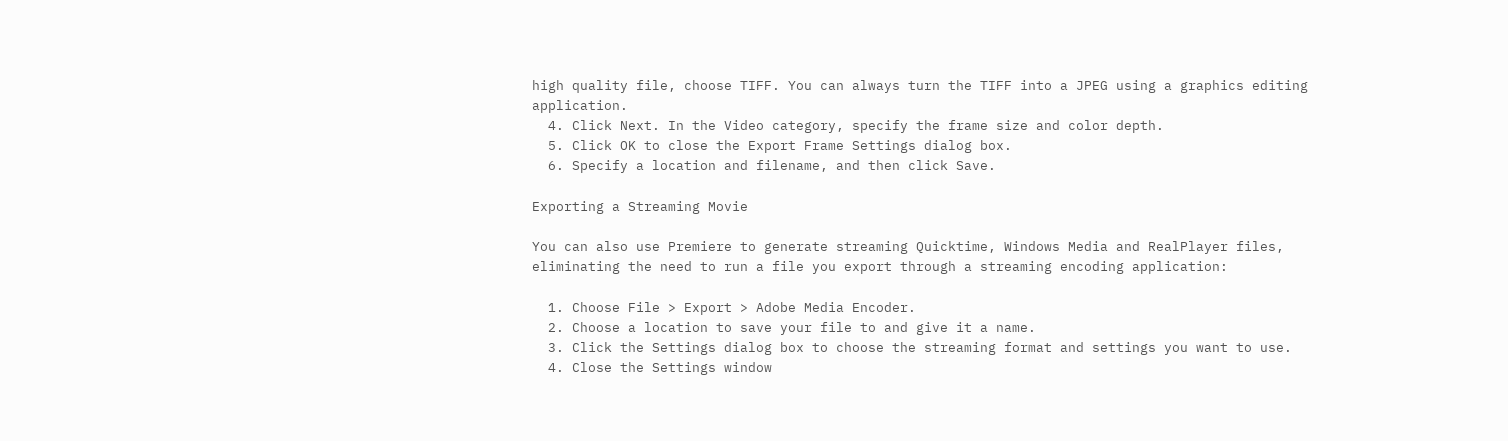high quality file, choose TIFF. You can always turn the TIFF into a JPEG using a graphics editing application.
  4. Click Next. In the Video category, specify the frame size and color depth.
  5. Click OK to close the Export Frame Settings dialog box.
  6. Specify a location and filename, and then click Save.

Exporting a Streaming Movie

You can also use Premiere to generate streaming Quicktime, Windows Media and RealPlayer files, eliminating the need to run a file you export through a streaming encoding application:

  1. Choose File > Export > Adobe Media Encoder.
  2. Choose a location to save your file to and give it a name.
  3. Click the Settings dialog box to choose the streaming format and settings you want to use.
  4. Close the Settings window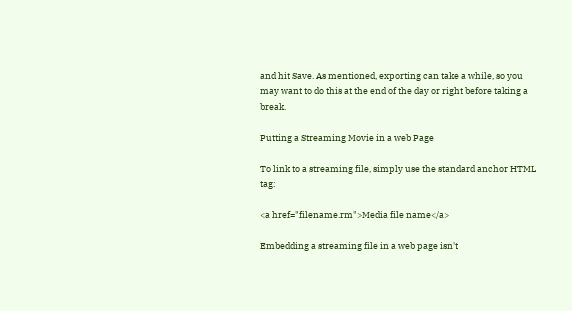and hit Save. As mentioned, exporting can take a while, so you may want to do this at the end of the day or right before taking a break.

Putting a Streaming Movie in a web Page

To link to a streaming file, simply use the standard anchor HTML tag:

<a href="filename.rm">Media file name</a>

Embedding a streaming file in a web page isn't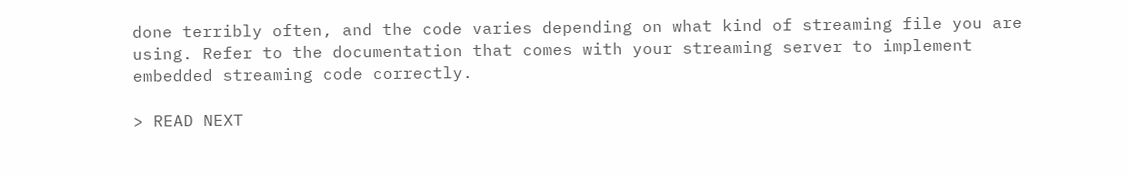done terribly often, and the code varies depending on what kind of streaming file you are using. Refer to the documentation that comes with your streaming server to implement embedded streaming code correctly.

> READ NEXT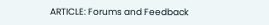ARTICLE: Forums and Feedback